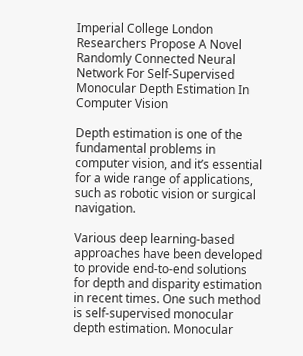Imperial College London Researchers Propose A Novel Randomly Connected Neural Network For Self-Supervised Monocular Depth Estimation In Computer Vision

Depth estimation is one of the fundamental problems in computer vision, and it’s essential for a wide range of applications, such as robotic vision or surgical navigation.

Various deep learning-based approaches have been developed to provide end-to-end solutions for depth and disparity estimation in recent times. One such method is self-supervised monocular depth estimation. Monocular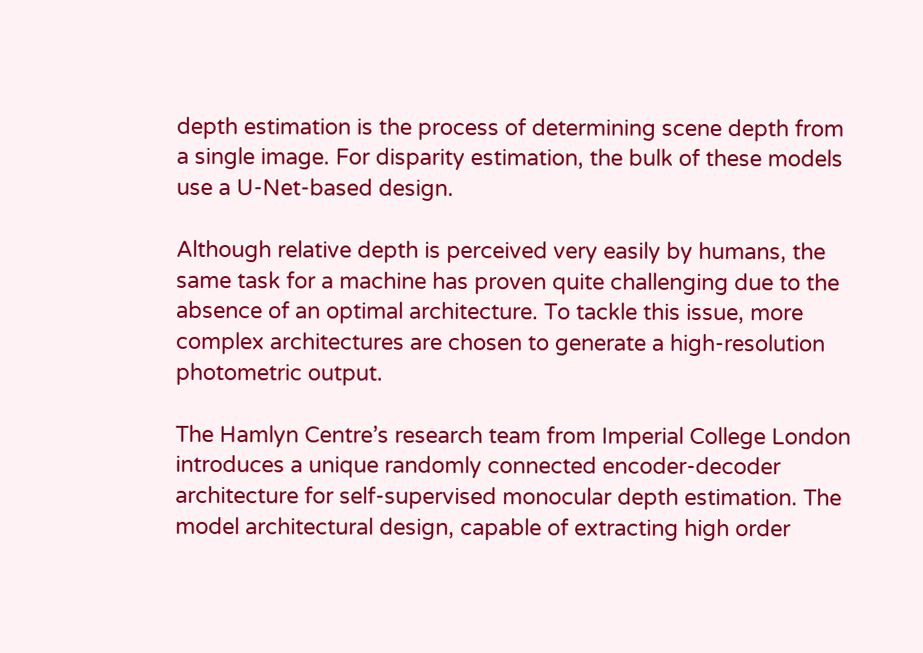depth estimation is the process of determining scene depth from a single image. For disparity estimation, the bulk of these models use a U-Net-based design.

Although relative depth is perceived very easily by humans, the same task for a machine has proven quite challenging due to the absence of an optimal architecture. To tackle this issue, more complex architectures are chosen to generate a high-resolution photometric output.

The Hamlyn Centre’s research team from Imperial College London introduces a unique randomly connected encoder-decoder architecture for self-supervised monocular depth estimation. The model architectural design, capable of extracting high order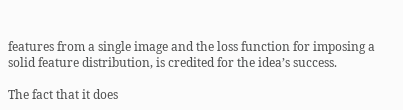features from a single image and the loss function for imposing a solid feature distribution, is credited for the idea’s success.

The fact that it does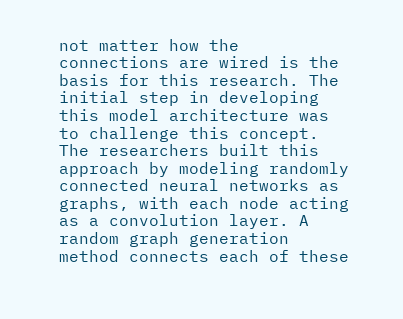not matter how the connections are wired is the basis for this research. The initial step in developing this model architecture was to challenge this concept. The researchers built this approach by modeling randomly connected neural networks as graphs, with each node acting as a convolution layer. A random graph generation method connects each of these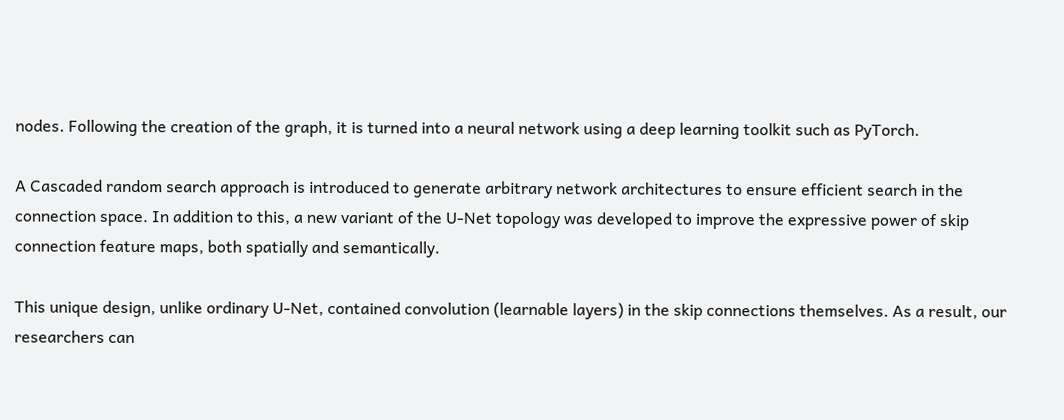nodes. Following the creation of the graph, it is turned into a neural network using a deep learning toolkit such as PyTorch.

A Cascaded random search approach is introduced to generate arbitrary network architectures to ensure efficient search in the connection space. In addition to this, a new variant of the U-Net topology was developed to improve the expressive power of skip connection feature maps, both spatially and semantically.

This unique design, unlike ordinary U-Net, contained convolution (learnable layers) in the skip connections themselves. As a result, our researchers can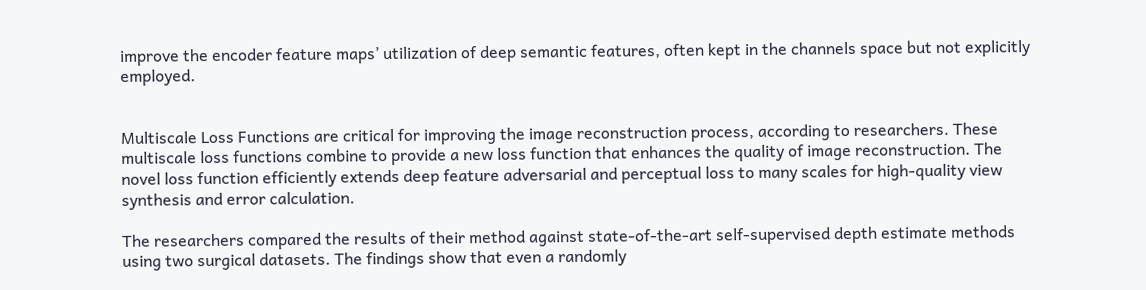improve the encoder feature maps’ utilization of deep semantic features, often kept in the channels space but not explicitly employed.


Multiscale Loss Functions are critical for improving the image reconstruction process, according to researchers. These multiscale loss functions combine to provide a new loss function that enhances the quality of image reconstruction. The novel loss function efficiently extends deep feature adversarial and perceptual loss to many scales for high-quality view synthesis and error calculation.

The researchers compared the results of their method against state-of-the-art self-supervised depth estimate methods using two surgical datasets. The findings show that even a randomly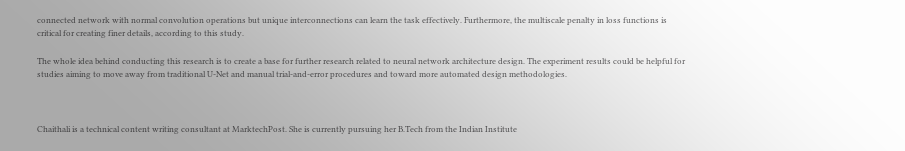connected network with normal convolution operations but unique interconnections can learn the task effectively. Furthermore, the multiscale penalty in loss functions is critical for creating finer details, according to this study.

The whole idea behind conducting this research is to create a base for further research related to neural network architecture design. The experiment results could be helpful for studies aiming to move away from traditional U-Net and manual trial-and-error procedures and toward more automated design methodologies.



Chaithali is a technical content writing consultant at MarktechPost. She is currently pursuing her B.Tech from the Indian Institute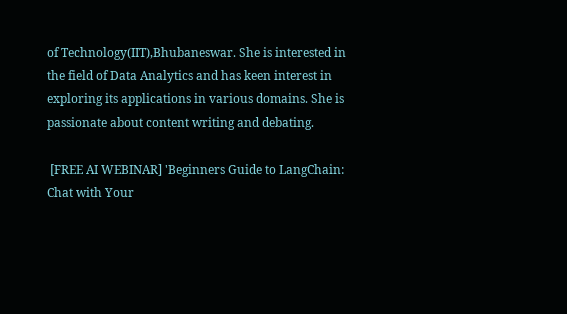of Technology(IIT),Bhubaneswar. She is interested in the field of Data Analytics and has keen interest in exploring its applications in various domains. She is passionate about content writing and debating.

 [FREE AI WEBINAR] 'Beginners Guide to LangChain: Chat with Your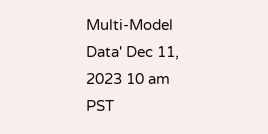Multi-Model Data' Dec 11, 2023 10 am PST